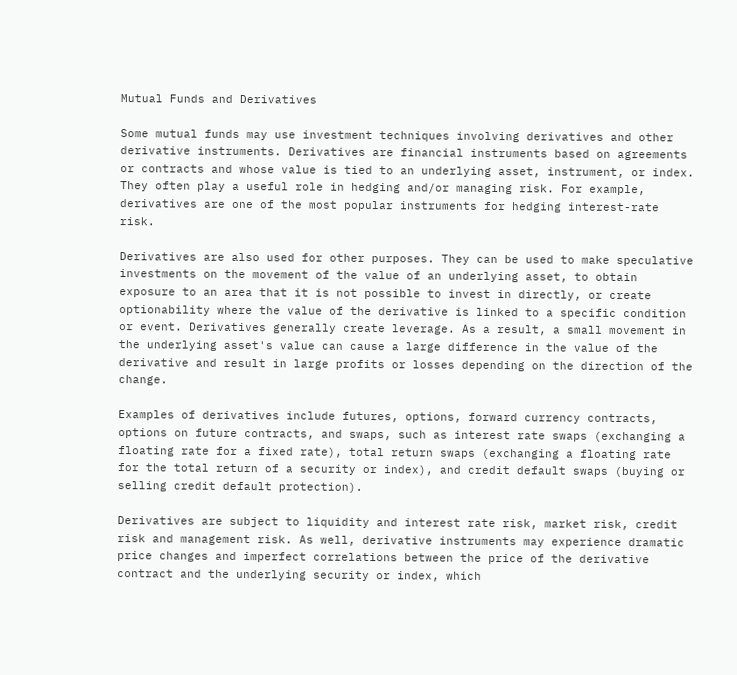Mutual Funds and Derivatives

Some mutual funds may use investment techniques involving derivatives and other derivative instruments. Derivatives are financial instruments based on agreements or contracts and whose value is tied to an underlying asset, instrument, or index. They often play a useful role in hedging and/or managing risk. For example, derivatives are one of the most popular instruments for hedging interest-rate risk.

Derivatives are also used for other purposes. They can be used to make speculative investments on the movement of the value of an underlying asset, to obtain exposure to an area that it is not possible to invest in directly, or create optionability where the value of the derivative is linked to a specific condition or event. Derivatives generally create leverage. As a result, a small movement in the underlying asset's value can cause a large difference in the value of the derivative and result in large profits or losses depending on the direction of the change.

Examples of derivatives include futures, options, forward currency contracts, options on future contracts, and swaps, such as interest rate swaps (exchanging a floating rate for a fixed rate), total return swaps (exchanging a floating rate for the total return of a security or index), and credit default swaps (buying or selling credit default protection).

Derivatives are subject to liquidity and interest rate risk, market risk, credit risk and management risk. As well, derivative instruments may experience dramatic price changes and imperfect correlations between the price of the derivative contract and the underlying security or index, which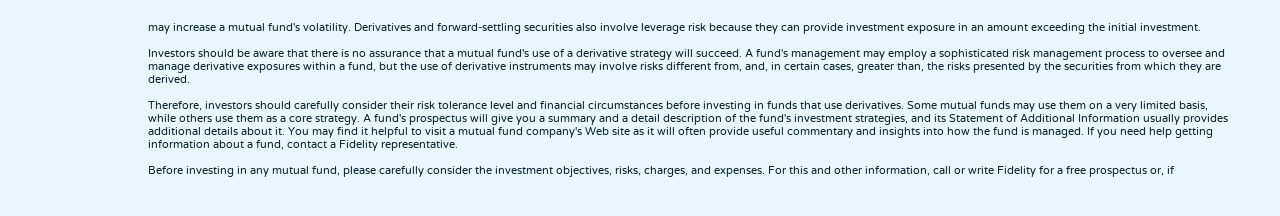may increase a mutual fund's volatility. Derivatives and forward-settling securities also involve leverage risk because they can provide investment exposure in an amount exceeding the initial investment.

Investors should be aware that there is no assurance that a mutual fund's use of a derivative strategy will succeed. A fund's management may employ a sophisticated risk management process to oversee and manage derivative exposures within a fund, but the use of derivative instruments may involve risks different from, and, in certain cases, greater than, the risks presented by the securities from which they are derived.

Therefore, investors should carefully consider their risk tolerance level and financial circumstances before investing in funds that use derivatives. Some mutual funds may use them on a very limited basis, while others use them as a core strategy. A fund's prospectus will give you a summary and a detail description of the fund's investment strategies, and its Statement of Additional Information usually provides additional details about it. You may find it helpful to visit a mutual fund company's Web site as it will often provide useful commentary and insights into how the fund is managed. If you need help getting information about a fund, contact a Fidelity representative.

Before investing in any mutual fund, please carefully consider the investment objectives, risks, charges, and expenses. For this and other information, call or write Fidelity for a free prospectus or, if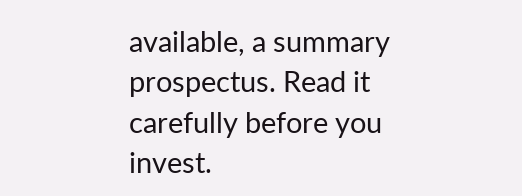available, a summary prospectus. Read it carefully before you invest.